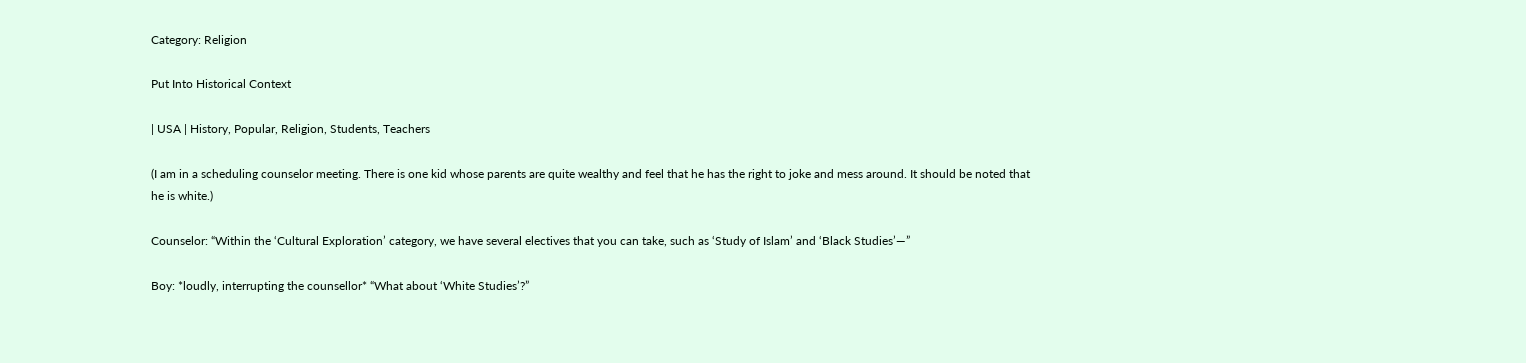Category: Religion

Put Into Historical Context

| USA | History, Popular, Religion, Students, Teachers

(I am in a scheduling counselor meeting. There is one kid whose parents are quite wealthy and feel that he has the right to joke and mess around. It should be noted that he is white.)

Counselor: “Within the ‘Cultural Exploration’ category, we have several electives that you can take, such as ‘Study of Islam’ and ‘Black Studies’—”

Boy: *loudly, interrupting the counsellor* “What about ‘White Studies’?”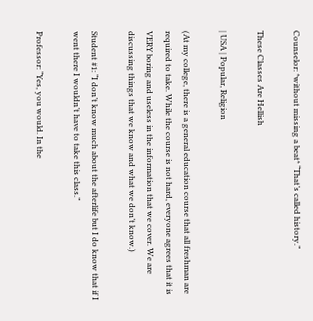Counselor: *without missing a beat* “That’s called history.”

These Classes Are Hellish

| USA | Popular, Religion

(At my college, there is a general education course that all freshman are required to take. While the course is not hard, everyone agrees that it is VERY boring and useless in the information that we cover. We are discussing things that we know and what we don’t know.)

Student #1: “I don’t know much about the afterlife but I do know that if I went there I wouldn’t have to take this class.”

Professor: “Yes, you would. In the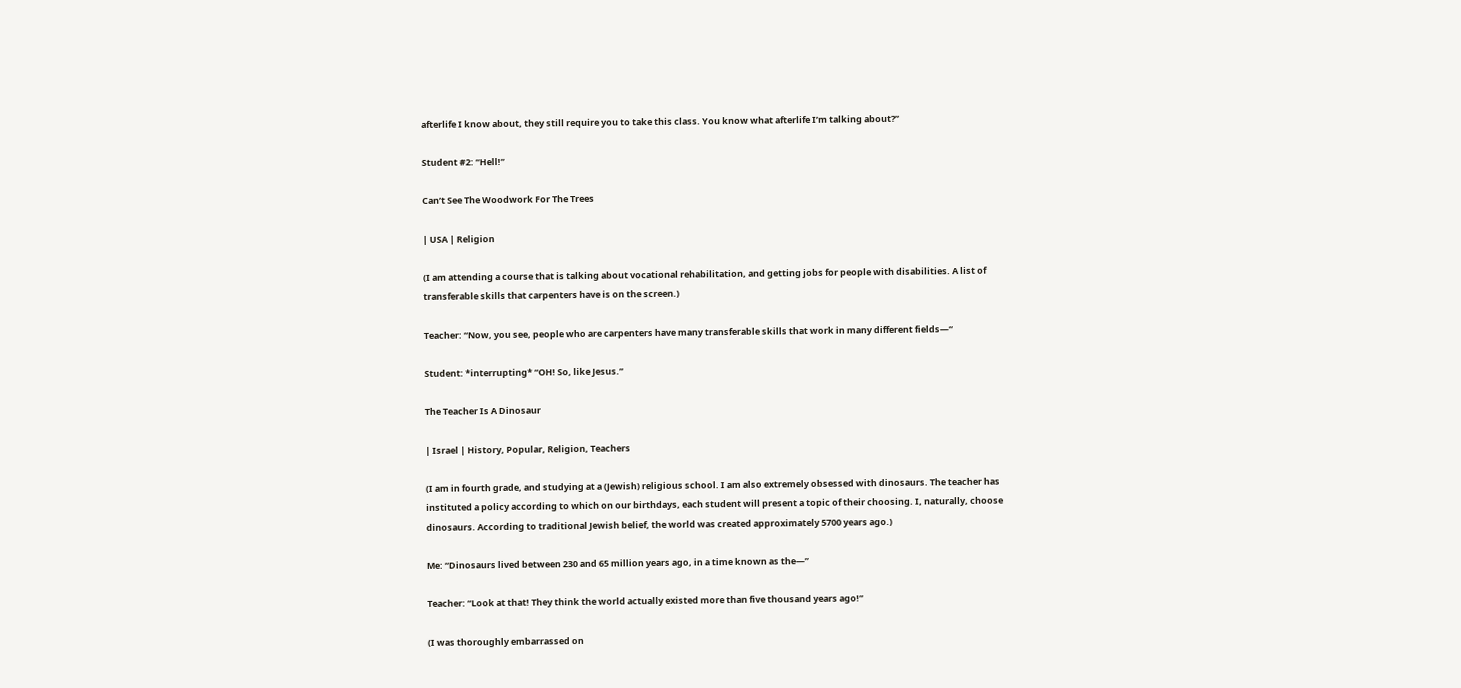afterlife I know about, they still require you to take this class. You know what afterlife I’m talking about?”

Student #2: “Hell!”

Can’t See The Woodwork For The Trees

| USA | Religion

(I am attending a course that is talking about vocational rehabilitation, and getting jobs for people with disabilities. A list of transferable skills that carpenters have is on the screen.)

Teacher: “Now, you see, people who are carpenters have many transferable skills that work in many different fields—“

Student: *interrupting* “OH! So, like Jesus.”

The Teacher Is A Dinosaur

| Israel | History, Popular, Religion, Teachers

(I am in fourth grade, and studying at a (Jewish) religious school. I am also extremely obsessed with dinosaurs. The teacher has instituted a policy according to which on our birthdays, each student will present a topic of their choosing. I, naturally, choose dinosaurs. According to traditional Jewish belief, the world was created approximately 5700 years ago.)

Me: “Dinosaurs lived between 230 and 65 million years ago, in a time known as the—”

Teacher: “Look at that! They think the world actually existed more than five thousand years ago!”

(I was thoroughly embarrassed on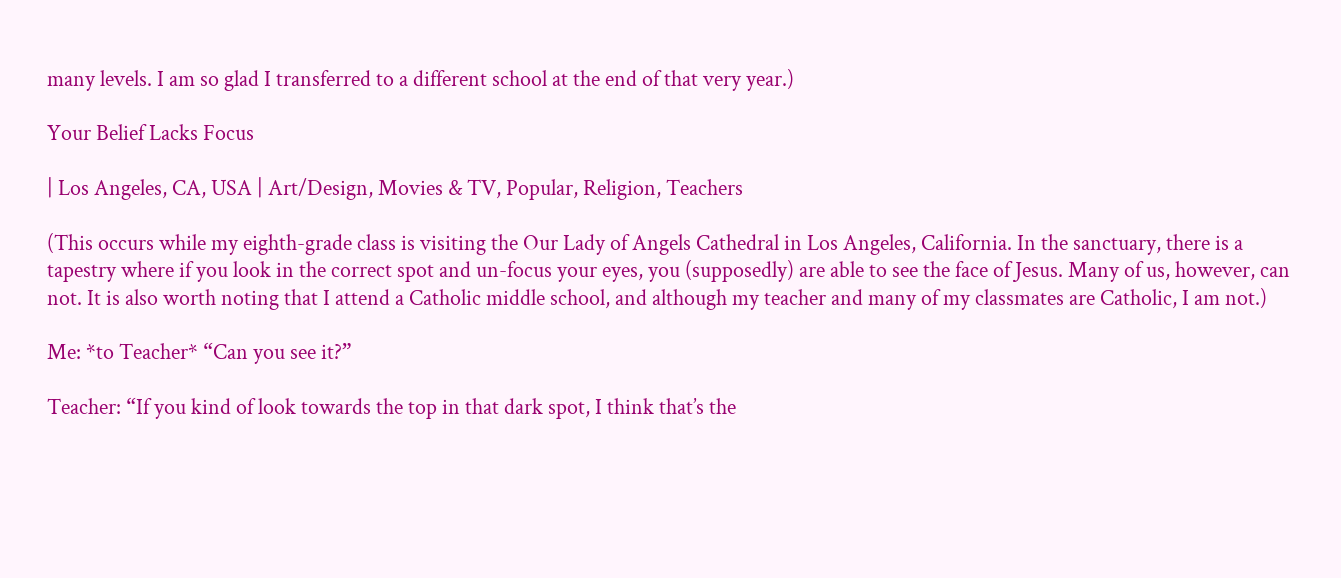many levels. I am so glad I transferred to a different school at the end of that very year.)

Your Belief Lacks Focus

| Los Angeles, CA, USA | Art/Design, Movies & TV, Popular, Religion, Teachers

(This occurs while my eighth-grade class is visiting the Our Lady of Angels Cathedral in Los Angeles, California. In the sanctuary, there is a tapestry where if you look in the correct spot and un-focus your eyes, you (supposedly) are able to see the face of Jesus. Many of us, however, can not. It is also worth noting that I attend a Catholic middle school, and although my teacher and many of my classmates are Catholic, I am not.)

Me: *to Teacher* “Can you see it?”

Teacher: “If you kind of look towards the top in that dark spot, I think that’s the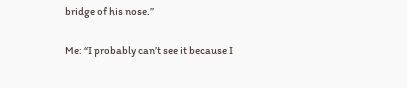bridge of his nose.”

Me: “I probably can’t see it because I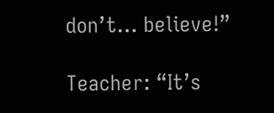don’t… believe!”

Teacher: “It’s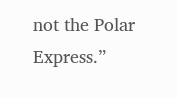not the Polar Express.”